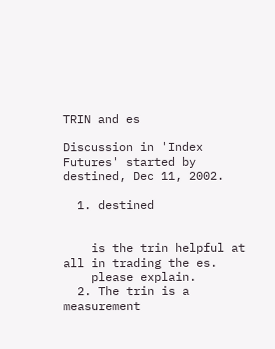TRIN and es

Discussion in 'Index Futures' started by destined, Dec 11, 2002.

  1. destined


    is the trin helpful at all in trading the es.
    please explain.
  2. The trin is a measurement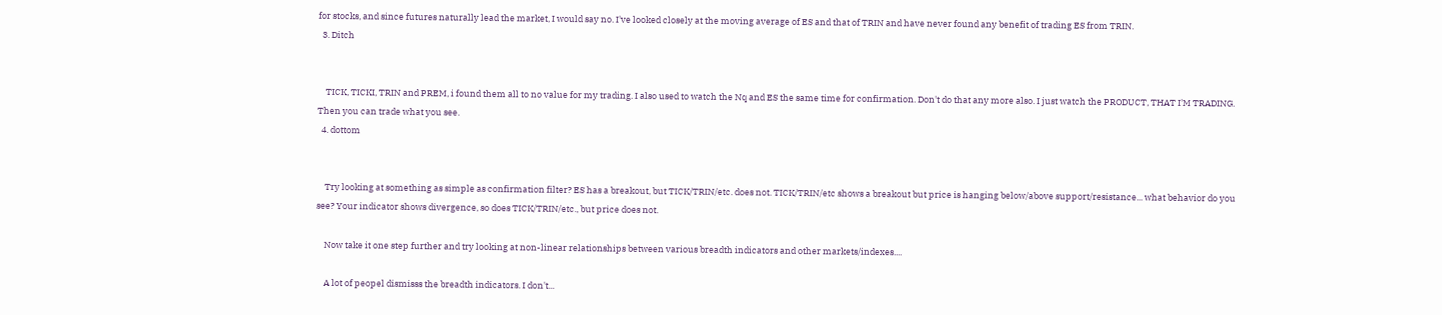for stocks, and since futures naturally lead the market, I would say no. I've looked closely at the moving average of ES and that of TRIN and have never found any benefit of trading ES from TRIN.
  3. Ditch


    TICK, TICKI, TRIN and PREM, i found them all to no value for my trading. I also used to watch the Nq and ES the same time for confirmation. Don't do that any more also. I just watch the PRODUCT, THAT I'M TRADING. Then you can trade what you see.
  4. dottom


    Try looking at something as simple as confirmation filter? ES has a breakout, but TICK/TRIN/etc. does not. TICK/TRIN/etc shows a breakout but price is hanging below/above support/resistance... what behavior do you see? Your indicator shows divergence, so does TICK/TRIN/etc., but price does not.

    Now take it one step further and try looking at non-linear relationships between various breadth indicators and other markets/indexes....

    A lot of peopel dismisss the breadth indicators. I don't...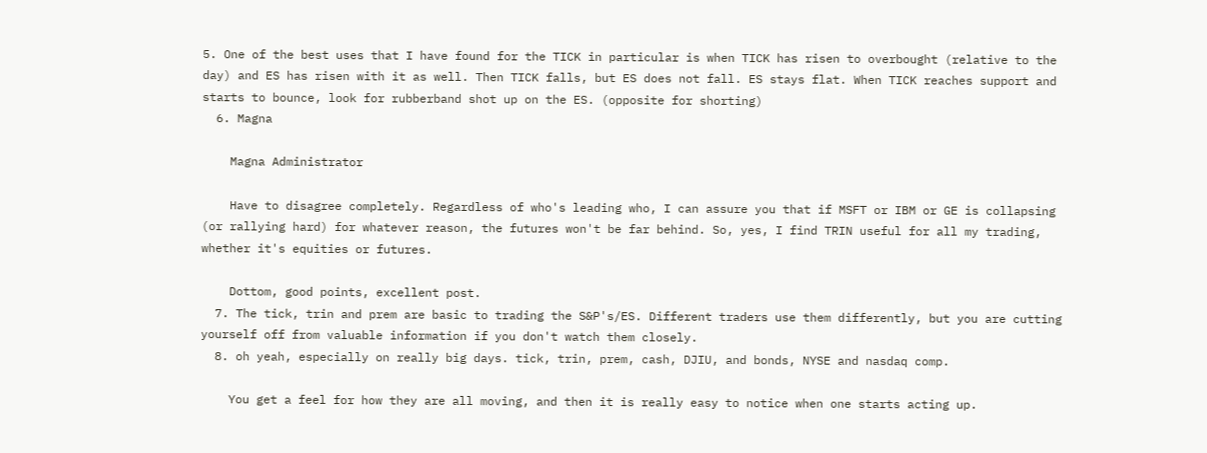5. One of the best uses that I have found for the TICK in particular is when TICK has risen to overbought (relative to the day) and ES has risen with it as well. Then TICK falls, but ES does not fall. ES stays flat. When TICK reaches support and starts to bounce, look for rubberband shot up on the ES. (opposite for shorting)
  6. Magna

    Magna Administrator

    Have to disagree completely. Regardless of who's leading who, I can assure you that if MSFT or IBM or GE is collapsing (or rallying hard) for whatever reason, the futures won't be far behind. So, yes, I find TRIN useful for all my trading, whether it's equities or futures.

    Dottom, good points, excellent post.
  7. The tick, trin and prem are basic to trading the S&P's/ES. Different traders use them differently, but you are cutting yourself off from valuable information if you don't watch them closely.
  8. oh yeah, especially on really big days. tick, trin, prem, cash, DJIU, and bonds, NYSE and nasdaq comp.

    You get a feel for how they are all moving, and then it is really easy to notice when one starts acting up.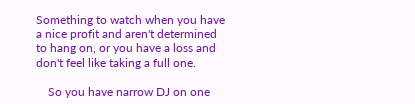Something to watch when you have a nice profit and aren't determined to hang on, or you have a loss and don't feel like taking a full one.

    So you have narrow DJ on one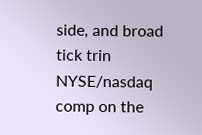side, and broad tick trin NYSE/nasdaq comp on the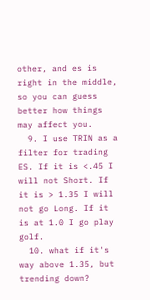other, and es is right in the middle, so you can guess better how things may affect you.
  9. I use TRIN as a filter for trading ES. If it is <.45 I will not Short. If it is > 1.35 I will not go Long. If it is at 1.0 I go play golf.
  10. what if it's way above 1.35, but trending down?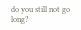do you still not go long?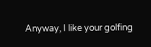Anyway, I like your golfing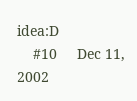idea:D
    #10     Dec 11, 2002